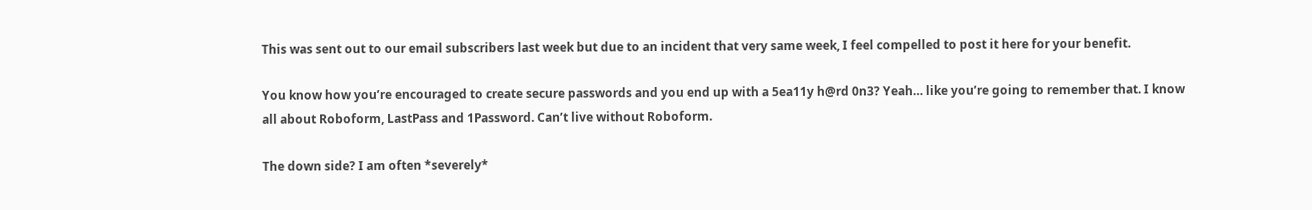This was sent out to our email subscribers last week but due to an incident that very same week, I feel compelled to post it here for your benefit.

You know how you’re encouraged to create secure passwords and you end up with a 5ea11y h@rd 0n3? Yeah… like you’re going to remember that. I know all about Roboform, LastPass and 1Password. Can’t live without Roboform.

The down side? I am often *severely*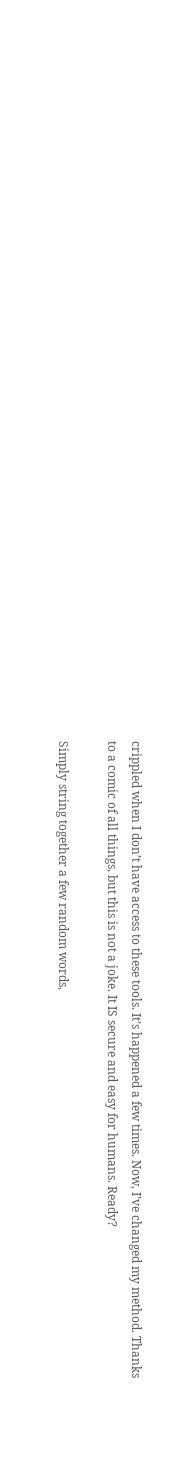crippled when I don’t have access to these tools. It’s happened a few times. Now, I’ve changed my method. Thanks to a comic of all things, but this is not a joke. It IS secure and easy for humans. Ready?

Simply string together a few random words,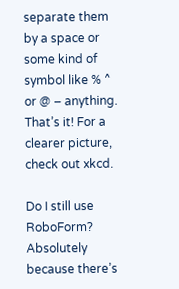separate them by a space or some kind of symbol like % ^ or @ – anything. That’s it! For a clearer picture, check out xkcd.

Do I still use RoboForm? Absolutely because there’s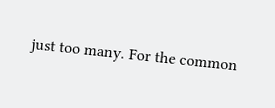just too many. For the common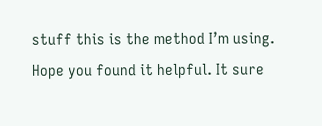stuff this is the method I’m using. Hope you found it helpful. It sure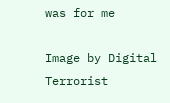was for me

Image by Digital Terrorist